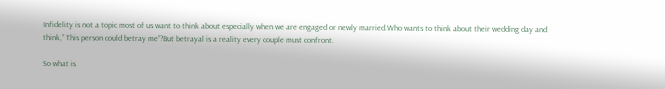Infidelity is not a topic most of us want to think about especially when we are engaged or newly married.Who wants to think about their wedding day and think,” This person could betray me”?But betrayal is a reality every couple must confront.

So what is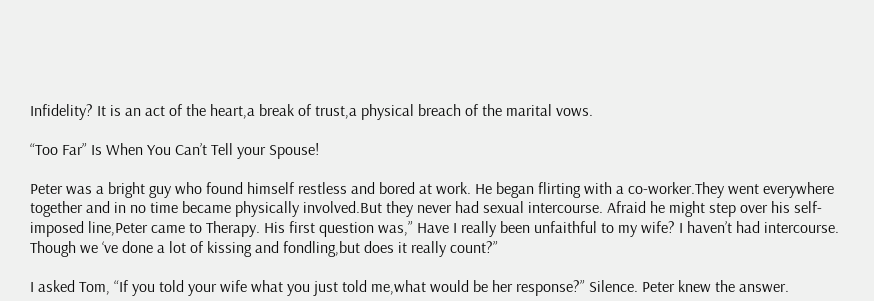Infidelity? It is an act of the heart,a break of trust,a physical breach of the marital vows.

“Too Far” Is When You Can’t Tell your Spouse!

Peter was a bright guy who found himself restless and bored at work. He began flirting with a co-worker.They went everywhere together and in no time became physically involved.But they never had sexual intercourse. Afraid he might step over his self-imposed line,Peter came to Therapy. His first question was,” Have I really been unfaithful to my wife? I haven’t had intercourse. Though we ‘ve done a lot of kissing and fondling,but does it really count?”

I asked Tom, “If you told your wife what you just told me,what would be her response?” Silence. Peter knew the answer.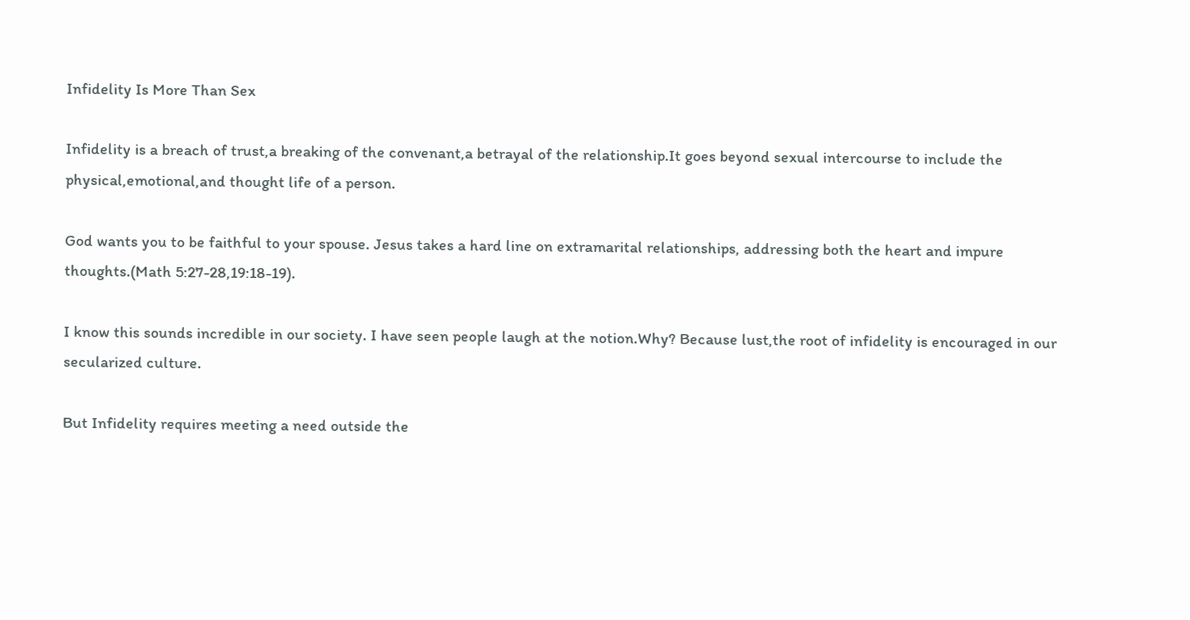Infidelity Is More Than Sex

Infidelity is a breach of trust,a breaking of the convenant,a betrayal of the relationship.It goes beyond sexual intercourse to include the physical,emotional,and thought life of a person.

God wants you to be faithful to your spouse. Jesus takes a hard line on extramarital relationships, addressing both the heart and impure thoughts.(Math 5:27-28,19:18-19).

I know this sounds incredible in our society. I have seen people laugh at the notion.Why? Because lust,the root of infidelity is encouraged in our secularized culture.

But Infidelity requires meeting a need outside the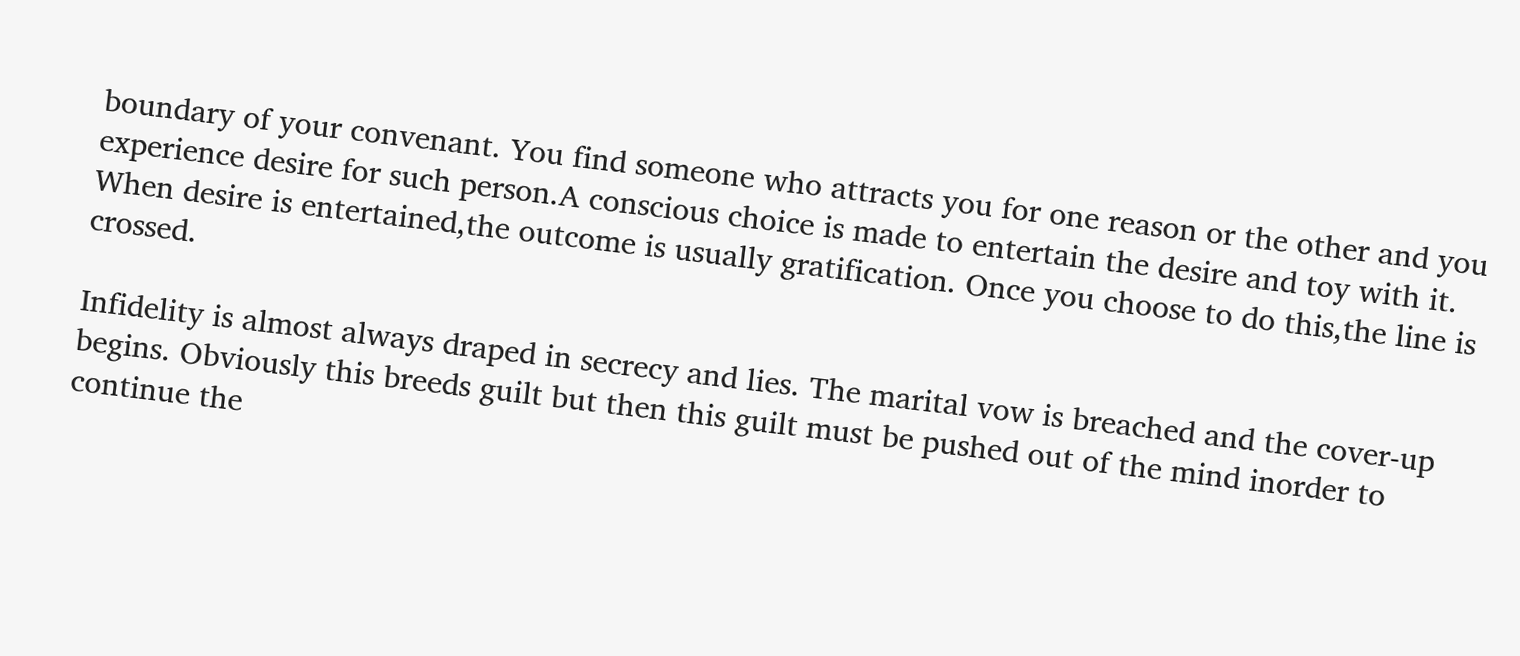boundary of your convenant. You find someone who attracts you for one reason or the other and you experience desire for such person.A conscious choice is made to entertain the desire and toy with it. When desire is entertained,the outcome is usually gratification. Once you choose to do this,the line is crossed.

Infidelity is almost always draped in secrecy and lies. The marital vow is breached and the cover-up begins. Obviously this breeds guilt but then this guilt must be pushed out of the mind inorder to continue the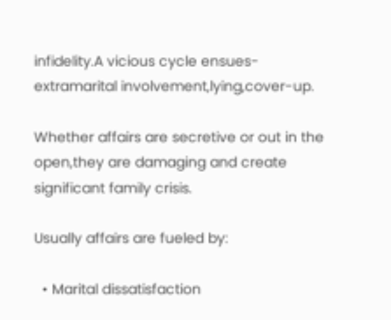infidelity.A vicious cycle ensues-extramarital involvement,lying,cover-up.

Whether affairs are secretive or out in the open,they are damaging and create significant family crisis.

Usually affairs are fueled by:

  • Marital dissatisfaction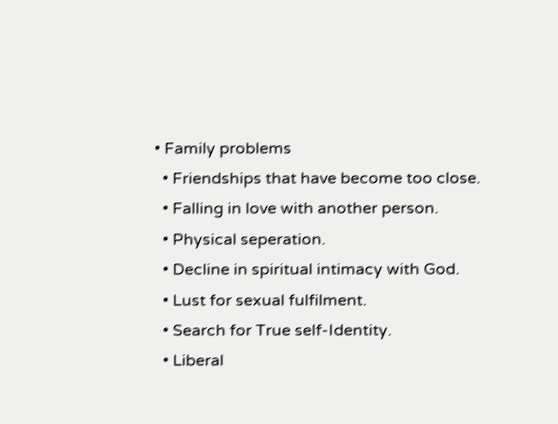• Family problems
  • Friendships that have become too close.
  • Falling in love with another person.
  • Physical seperation.
  • Decline in spiritual intimacy with God.
  • Lust for sexual fulfilment.
  • Search for True self-Identity.
  • Liberal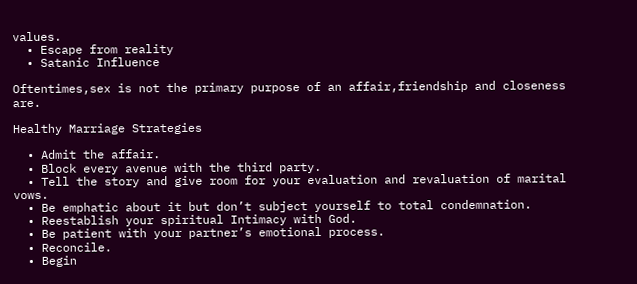values.
  • Escape from reality
  • Satanic Influence

Oftentimes,sex is not the primary purpose of an affair,friendship and closeness are.

Healthy Marriage Strategies

  • Admit the affair.
  • Block every avenue with the third party.
  • Tell the story and give room for your evaluation and revaluation of marital vows.
  • Be emphatic about it but don’t subject yourself to total condemnation.
  • Reestablish your spiritual Intimacy with God.
  • Be patient with your partner’s emotional process.
  • Reconcile.
  • Begin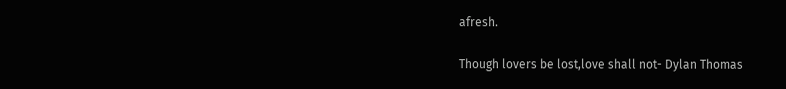afresh.

Though lovers be lost,love shall not- Dylan Thomas